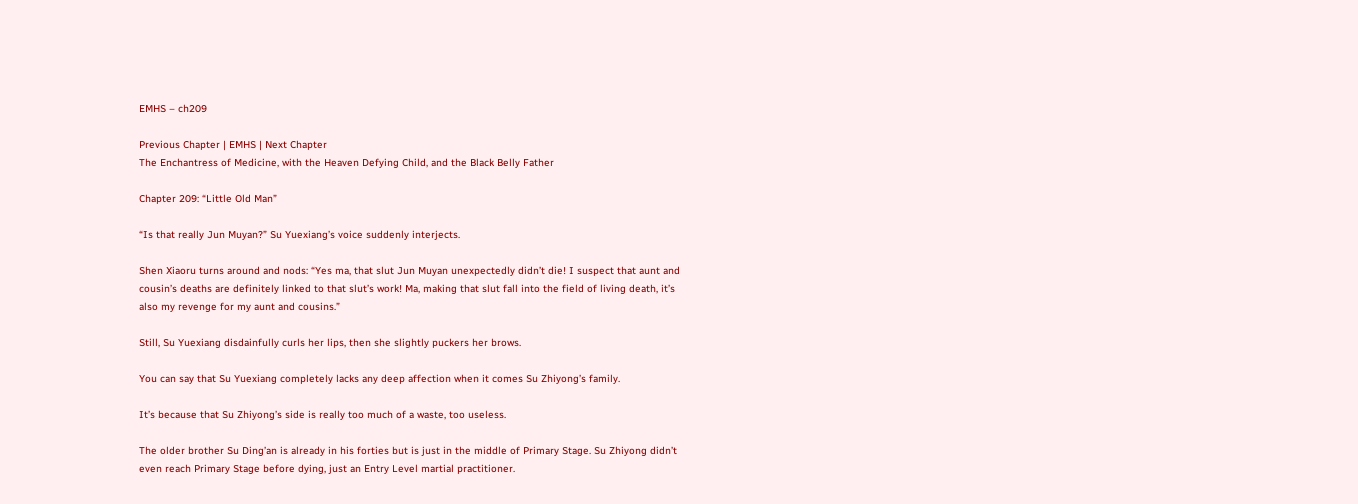EMHS – ch209

Previous Chapter | EMHS | Next Chapter
The Enchantress of Medicine, with the Heaven Defying Child, and the Black Belly Father

Chapter 209: “Little Old Man”

“Is that really Jun Muyan?” Su Yuexiang’s voice suddenly interjects.

Shen Xiaoru turns around and nods: “Yes ma, that slut Jun Muyan unexpectedly didn’t die! I suspect that aunt and cousin’s deaths are definitely linked to that slut’s work! Ma, making that slut fall into the field of living death, it’s also my revenge for my aunt and cousins.”

Still, Su Yuexiang disdainfully curls her lips, then she slightly puckers her brows.

You can say that Su Yuexiang completely lacks any deep affection when it comes Su Zhiyong’s family.

It’s because that Su Zhiyong’s side is really too much of a waste, too useless.

The older brother Su Ding’an is already in his forties but is just in the middle of Primary Stage. Su Zhiyong didn’t even reach Primary Stage before dying, just an Entry Level martial practitioner.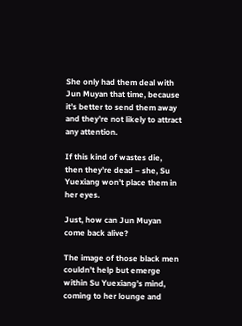She only had them deal with Jun Muyan that time, because it’s better to send them away and they’re not likely to attract any attention.

If this kind of wastes die, then they’re dead – she, Su Yuexiang won’t place them in her eyes.

Just, how can Jun Muyan come back alive?

The image of those black men couldn’t help but emerge within Su Yuexiang’s mind, coming to her lounge and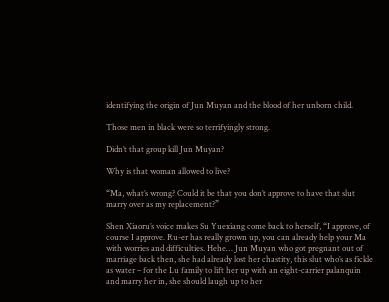identifying the origin of Jun Muyan and the blood of her unborn child.

Those men in black were so terrifyingly strong.

Didn’t that group kill Jun Muyan?

Why is that woman allowed to live?

“Ma, what’s wrong? Could it be that you don’t approve to have that slut marry over as my replacement?”

Shen Xiaoru’s voice makes Su Yuexiang come back to herself, “I approve, of course I approve. Ru-er has really grown up, you can already help your Ma with worries and difficulties. Hehe… Jun Muyan who got pregnant out of marriage back then, she had already lost her chastity, this slut who’s as fickle as water – for the Lu family to lift her up with an eight-carrier palanquin and marry her in, she should laugh up to her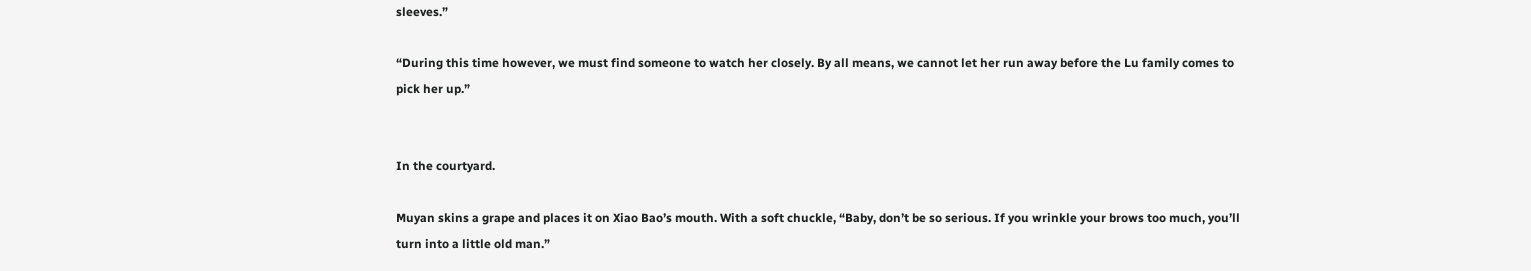sleeves.”

“During this time however, we must find someone to watch her closely. By all means, we cannot let her run away before the Lu family comes to pick her up.”


In the courtyard.

Muyan skins a grape and places it on Xiao Bao’s mouth. With a soft chuckle, “Baby, don’t be so serious. If you wrinkle your brows too much, you’ll turn into a little old man.”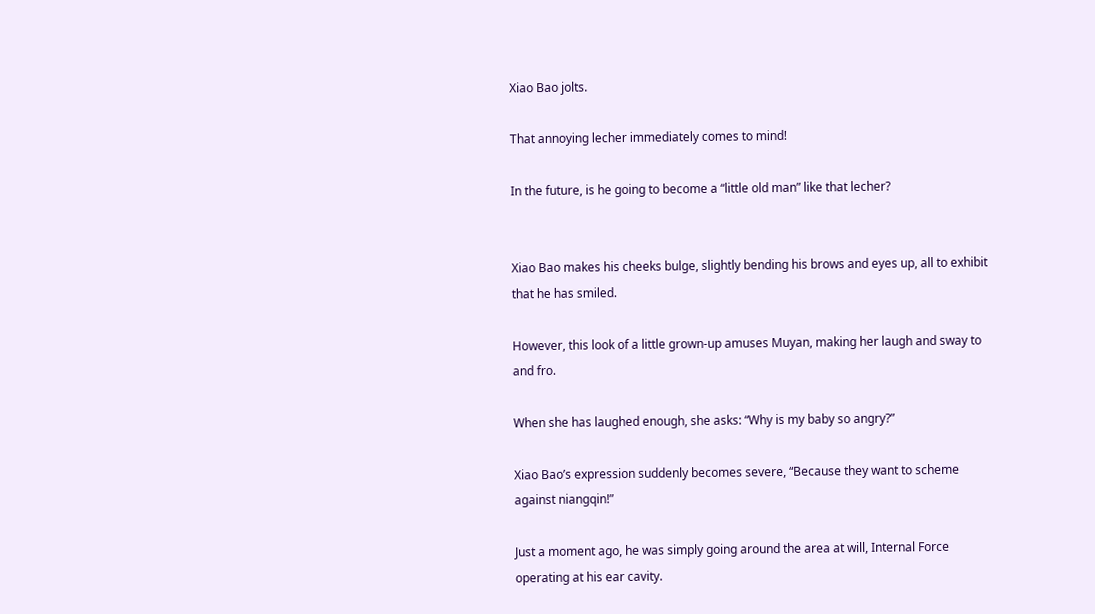Xiao Bao jolts.

That annoying lecher immediately comes to mind!

In the future, is he going to become a “little old man” like that lecher?


Xiao Bao makes his cheeks bulge, slightly bending his brows and eyes up, all to exhibit that he has smiled.

However, this look of a little grown-up amuses Muyan, making her laugh and sway to and fro.

When she has laughed enough, she asks: “Why is my baby so angry?”

Xiao Bao’s expression suddenly becomes severe, “Because they want to scheme against niangqin!”

Just a moment ago, he was simply going around the area at will, Internal Force operating at his ear cavity.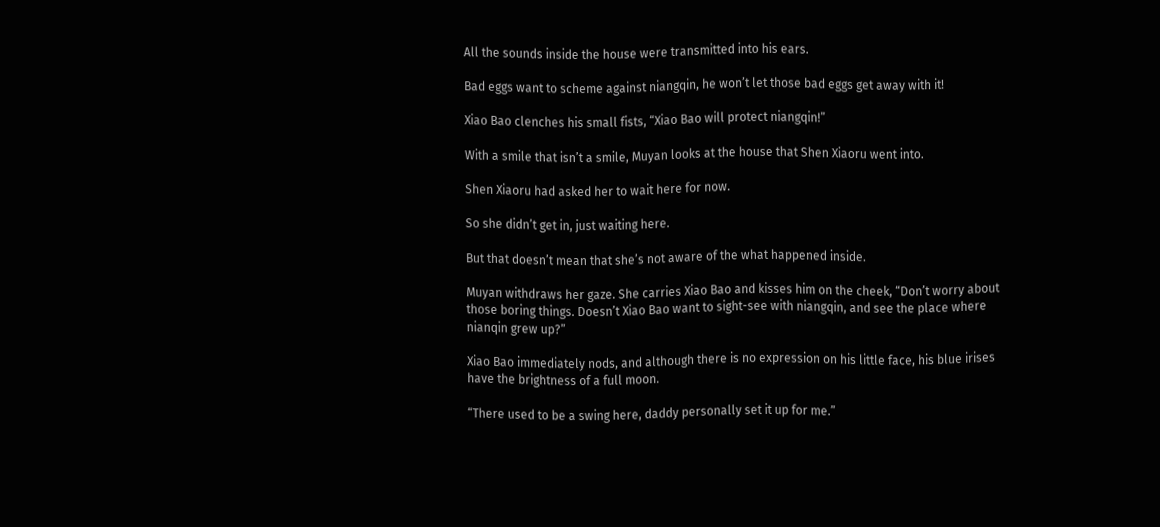All the sounds inside the house were transmitted into his ears.

Bad eggs want to scheme against niangqin, he won’t let those bad eggs get away with it!

Xiao Bao clenches his small fists, “Xiao Bao will protect niangqin!”

With a smile that isn’t a smile, Muyan looks at the house that Shen Xiaoru went into.

Shen Xiaoru had asked her to wait here for now.

So she didn’t get in, just waiting here.

But that doesn’t mean that she’s not aware of the what happened inside.

Muyan withdraws her gaze. She carries Xiao Bao and kisses him on the cheek, “Don’t worry about those boring things. Doesn’t Xiao Bao want to sight-see with niangqin, and see the place where nianqin grew up?”

Xiao Bao immediately nods, and although there is no expression on his little face, his blue irises have the brightness of a full moon.

“There used to be a swing here, daddy personally set it up for me.”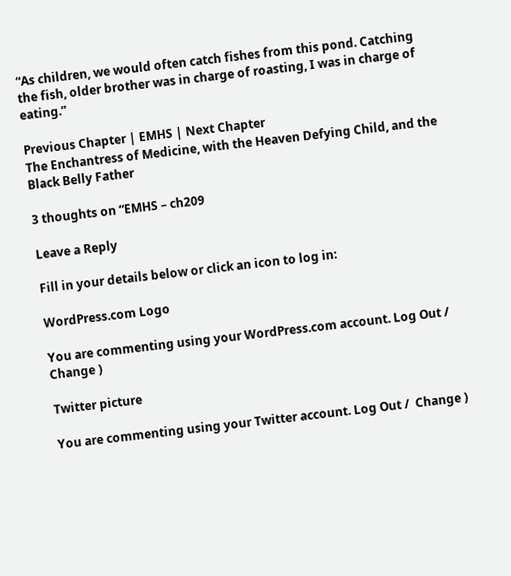“As children, we would often catch fishes from this pond. Catching the fish, older brother was in charge of roasting, I was in charge of eating.”

Previous Chapter | EMHS | Next Chapter
The Enchantress of Medicine, with the Heaven Defying Child, and the Black Belly Father

3 thoughts on “EMHS – ch209

Leave a Reply

Fill in your details below or click an icon to log in:

WordPress.com Logo

You are commenting using your WordPress.com account. Log Out /  Change )

Twitter picture

You are commenting using your Twitter account. Log Out /  Change )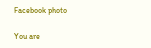Facebook photo

You are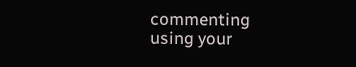commenting using your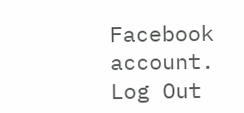Facebook account. Log Out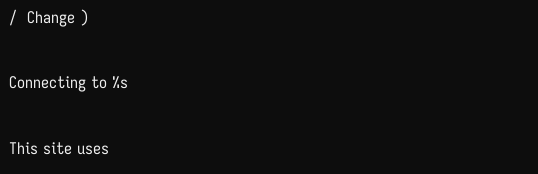/  Change )

Connecting to %s

This site uses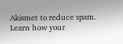Akismet to reduce spam. Learn how your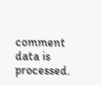comment data is processed.